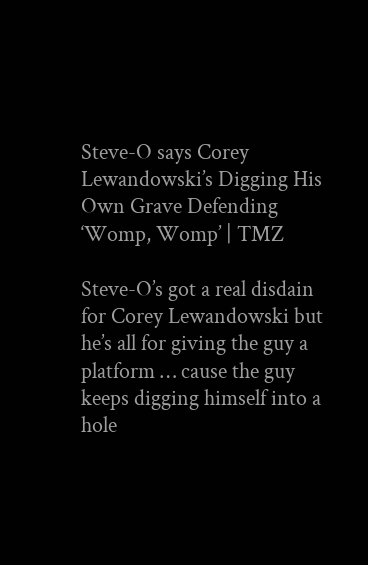Steve-O says Corey Lewandowski’s Digging His Own Grave Defending ‘Womp, Womp’ | TMZ

Steve-O’s got a real disdain for Corey Lewandowski but he’s all for giving the guy a platform … cause the guy keeps digging himself into a hole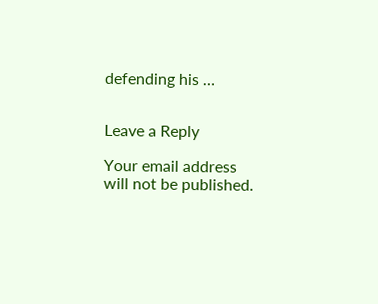defending his …


Leave a Reply

Your email address will not be published.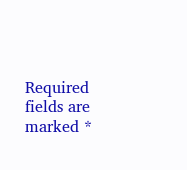Required fields are marked *